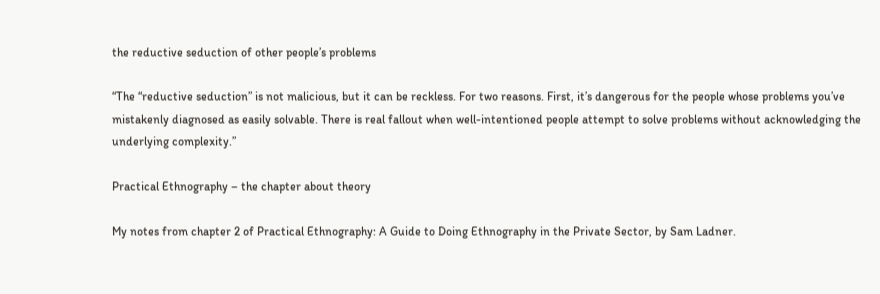the reductive seduction of other people’s problems

“The “reductive seduction” is not malicious, but it can be reckless. For two reasons. First, it’s dangerous for the people whose problems you’ve mistakenly diagnosed as easily solvable. There is real fallout when well-intentioned people attempt to solve problems without acknowledging the underlying complexity.”

Practical Ethnography – the chapter about theory

My notes from chapter 2 of Practical Ethnography: A Guide to Doing Ethnography in the Private Sector, by Sam Ladner.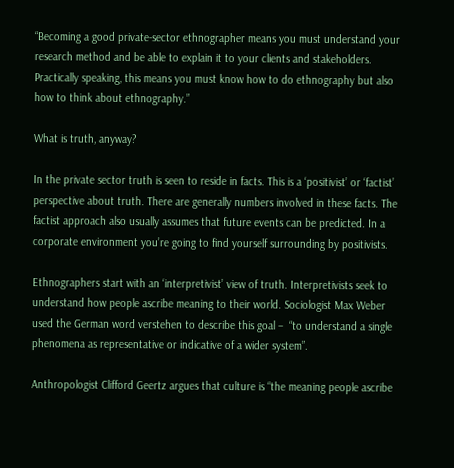“Becoming a good private-sector ethnographer means you must understand your research method and be able to explain it to your clients and stakeholders. Practically speaking, this means you must know how to do ethnography but also how to think about ethnography.”

What is truth, anyway?

In the private sector truth is seen to reside in facts. This is a ‘positivist’ or ‘factist’ perspective about truth. There are generally numbers involved in these facts. The factist approach also usually assumes that future events can be predicted. In a corporate environment you’re going to find yourself surrounding by positivists.

Ethnographers start with an ‘interpretivist’ view of truth. Interpretivists seek to understand how people ascribe meaning to their world. Sociologist Max Weber used the German word verstehen to describe this goal –  “to understand a single phenomena as representative or indicative of a wider system”.

Anthropologist Clifford Geertz argues that culture is “the meaning people ascribe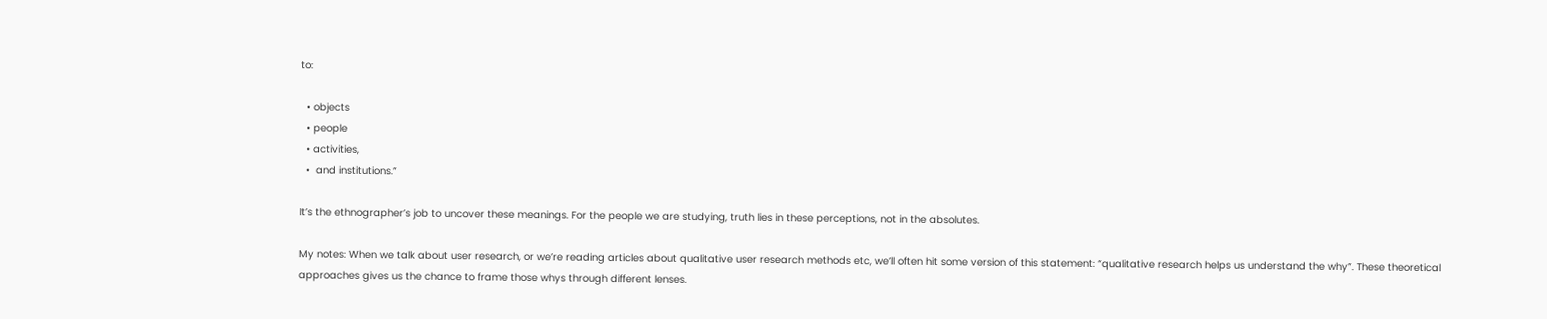to:

  • objects
  • people
  • activities,
  •  and institutions.”

It’s the ethnographer’s job to uncover these meanings. For the people we are studying, truth lies in these perceptions, not in the absolutes.

My notes: When we talk about user research, or we’re reading articles about qualitative user research methods etc, we’ll often hit some version of this statement: “qualitative research helps us understand the why”. These theoretical approaches gives us the chance to frame those whys through different lenses.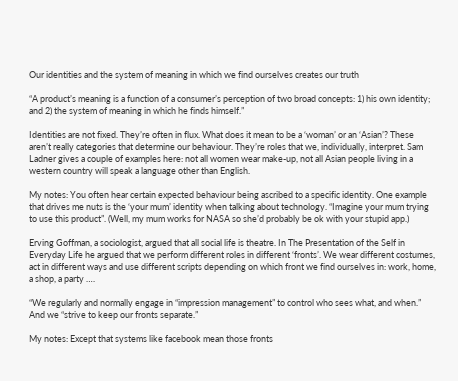Our identities and the system of meaning in which we find ourselves creates our truth

“A product’s meaning is a function of a consumer’s perception of two broad concepts: 1) his own identity; and 2) the system of meaning in which he finds himself.”

Identities are not fixed. They’re often in flux. What does it mean to be a ‘woman’ or an ‘Asian’? These aren’t really categories that determine our behaviour. They’re roles that we, individually, interpret. Sam Ladner gives a couple of examples here: not all women wear make-up, not all Asian people living in a western country will speak a language other than English.

My notes: You often hear certain expected behaviour being ascribed to a specific identity. One example that drives me nuts is the ‘your mum’ identity when talking about technology. “Imagine your mum trying to use this product”. (Well, my mum works for NASA so she’d probably be ok with your stupid app.)

Erving Goffman, a sociologist, argued that all social life is theatre. In The Presentation of the Self in Everyday Life he argued that we perform different roles in different ‘fronts’. We wear different costumes, act in different ways and use different scripts depending on which front we find ourselves in: work, home, a shop, a party ….

“We regularly and normally engage in “impression management” to control who sees what, and when.” And we “strive to keep our fronts separate.”

My notes: Except that systems like facebook mean those fronts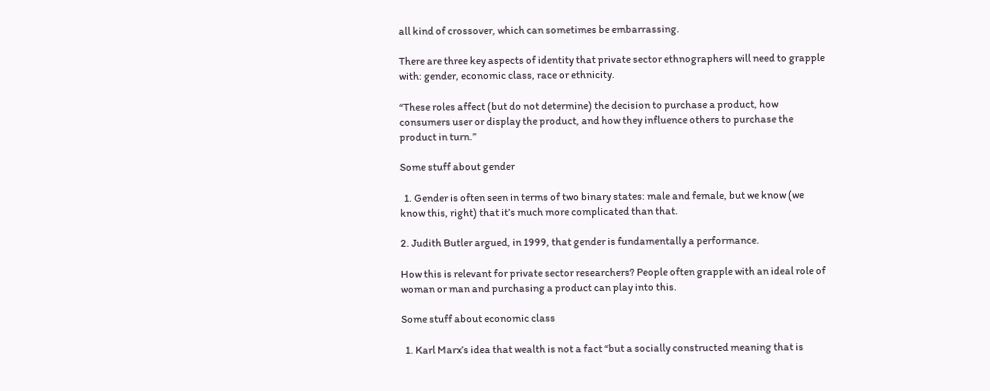all kind of crossover, which can sometimes be embarrassing.

There are three key aspects of identity that private sector ethnographers will need to grapple with: gender, economic class, race or ethnicity.

“These roles affect (but do not determine) the decision to purchase a product, how consumers user or display the product, and how they influence others to purchase the product in turn.”

Some stuff about gender

  1. Gender is often seen in terms of two binary states: male and female, but we know (we know this, right) that it’s much more complicated than that.

2. Judith Butler argued, in 1999, that gender is fundamentally a performance.

How this is relevant for private sector researchers? People often grapple with an ideal role of woman or man and purchasing a product can play into this.

Some stuff about economic class

  1. Karl Marx’s idea that wealth is not a fact “but a socially constructed meaning that is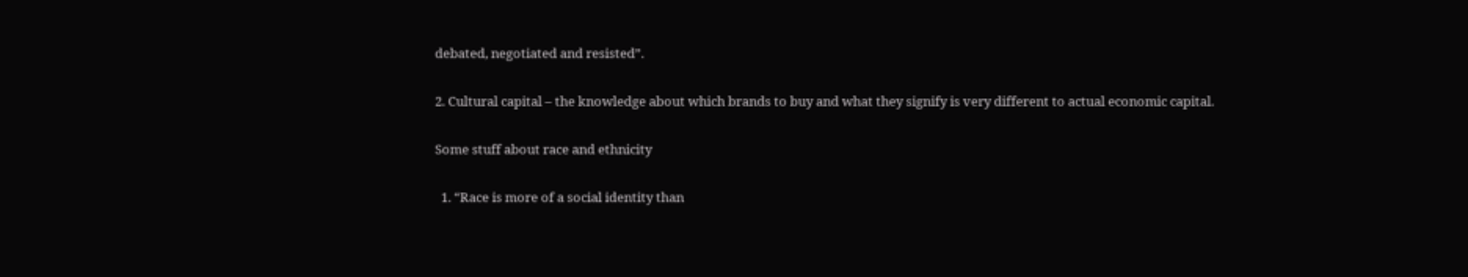debated, negotiated and resisted”.

2. Cultural capital – the knowledge about which brands to buy and what they signify is very different to actual economic capital.

Some stuff about race and ethnicity

  1. “Race is more of a social identity than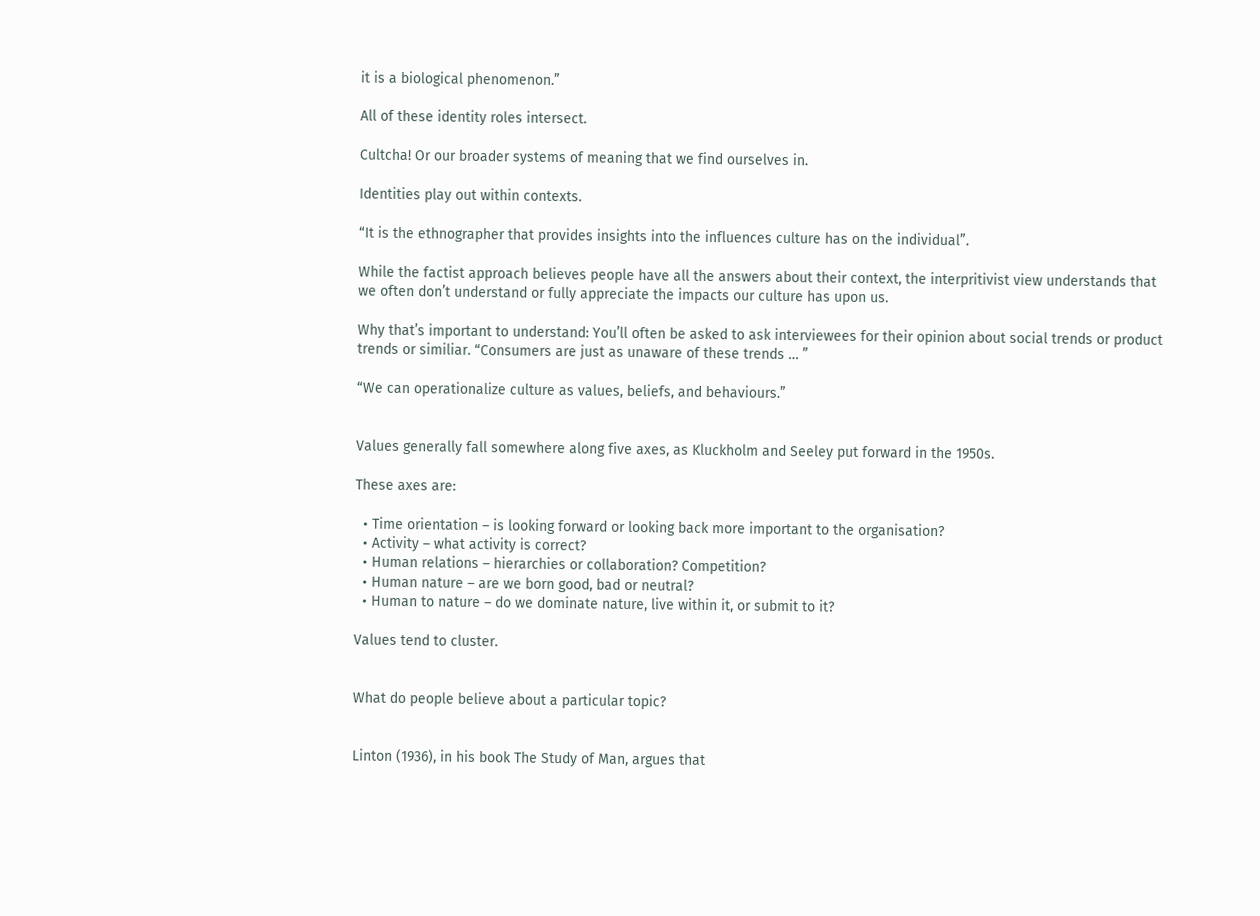it is a biological phenomenon.”

All of these identity roles intersect.

Cultcha! Or our broader systems of meaning that we find ourselves in.

Identities play out within contexts.

“It is the ethnographer that provides insights into the influences culture has on the individual”.

While the factist approach believes people have all the answers about their context, the interpritivist view understands that we often don’t understand or fully appreciate the impacts our culture has upon us.

Why that’s important to understand: You’ll often be asked to ask interviewees for their opinion about social trends or product trends or similiar. “Consumers are just as unaware of these trends … ”

“We can operationalize culture as values, beliefs, and behaviours.”


Values generally fall somewhere along five axes, as Kluckholm and Seeley put forward in the 1950s.

These axes are:

  • Time orientation – is looking forward or looking back more important to the organisation?
  • Activity – what activity is correct?
  • Human relations – hierarchies or collaboration? Competition?
  • Human nature – are we born good, bad or neutral?
  • Human to nature – do we dominate nature, live within it, or submit to it?

Values tend to cluster.


What do people believe about a particular topic?


Linton (1936), in his book The Study of Man, argues that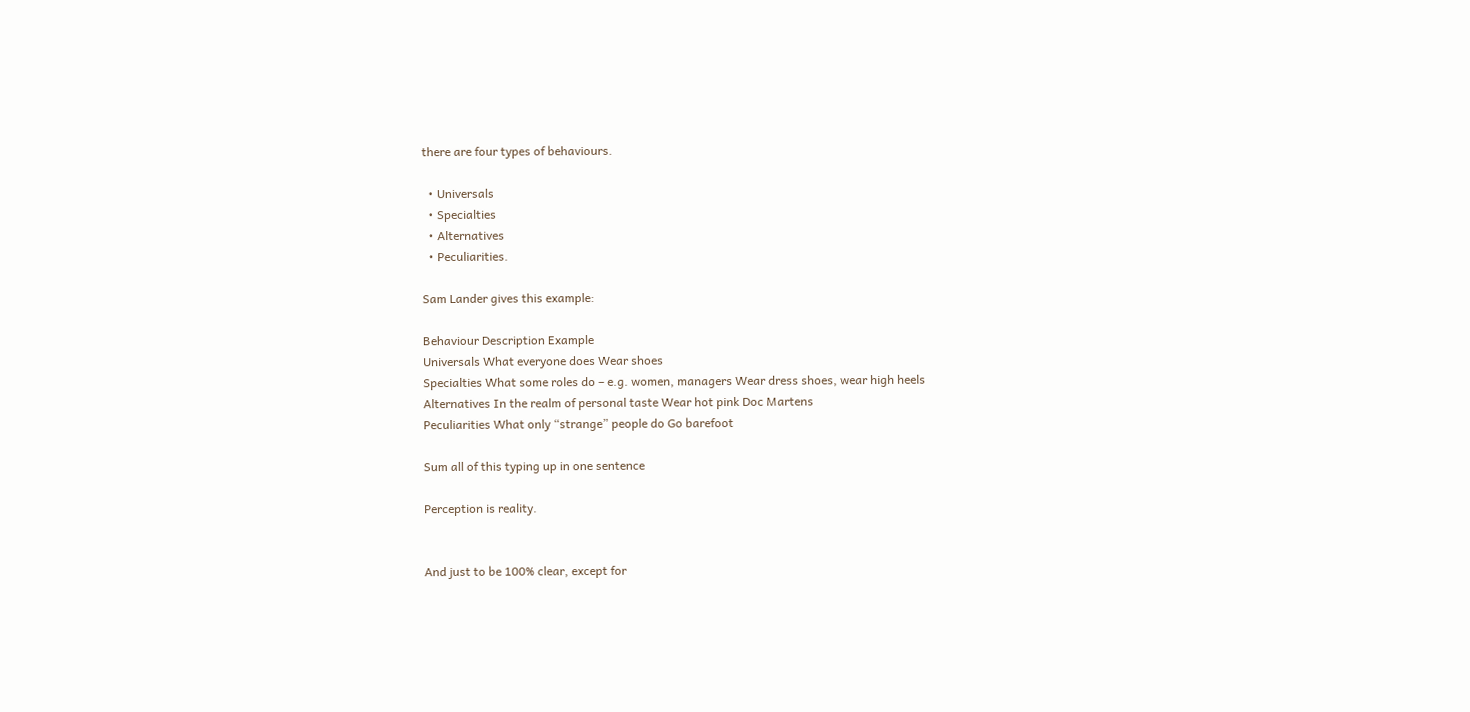there are four types of behaviours.

  • Universals
  • Specialties
  • Alternatives
  • Peculiarities.

Sam Lander gives this example:

Behaviour Description Example
Universals What everyone does Wear shoes
Specialties What some roles do – e.g. women, managers Wear dress shoes, wear high heels
Alternatives In the realm of personal taste Wear hot pink Doc Martens
Peculiarities What only “strange” people do Go barefoot

Sum all of this typing up in one sentence

Perception is reality.


And just to be 100% clear, except for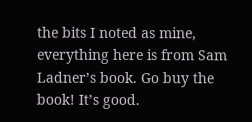the bits I noted as mine, everything here is from Sam Ladner’s book. Go buy the book! It’s good.